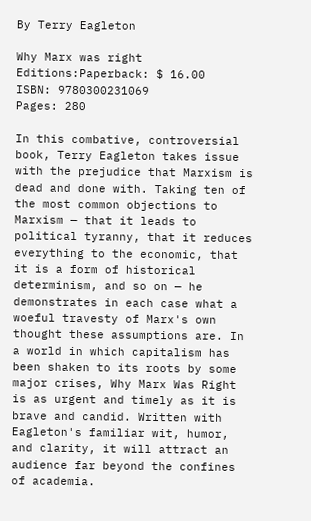By Terry Eagleton

Why Marx was right
Editions:Paperback: $ 16.00
ISBN: 9780300231069
Pages: 280

In this combative, controversial book, Terry Eagleton takes issue with the prejudice that Marxism is dead and done with. Taking ten of the most common objections to Marxism — that it leads to political tyranny, that it reduces everything to the economic, that it is a form of historical determinism, and so on — he demonstrates in each case what a woeful travesty of Marx's own thought these assumptions are. In a world in which capitalism has been shaken to its roots by some major crises, Why Marx Was Right is as urgent and timely as it is brave and candid. Written with Eagleton's familiar wit, humor, and clarity, it will attract an audience far beyond the confines of academia.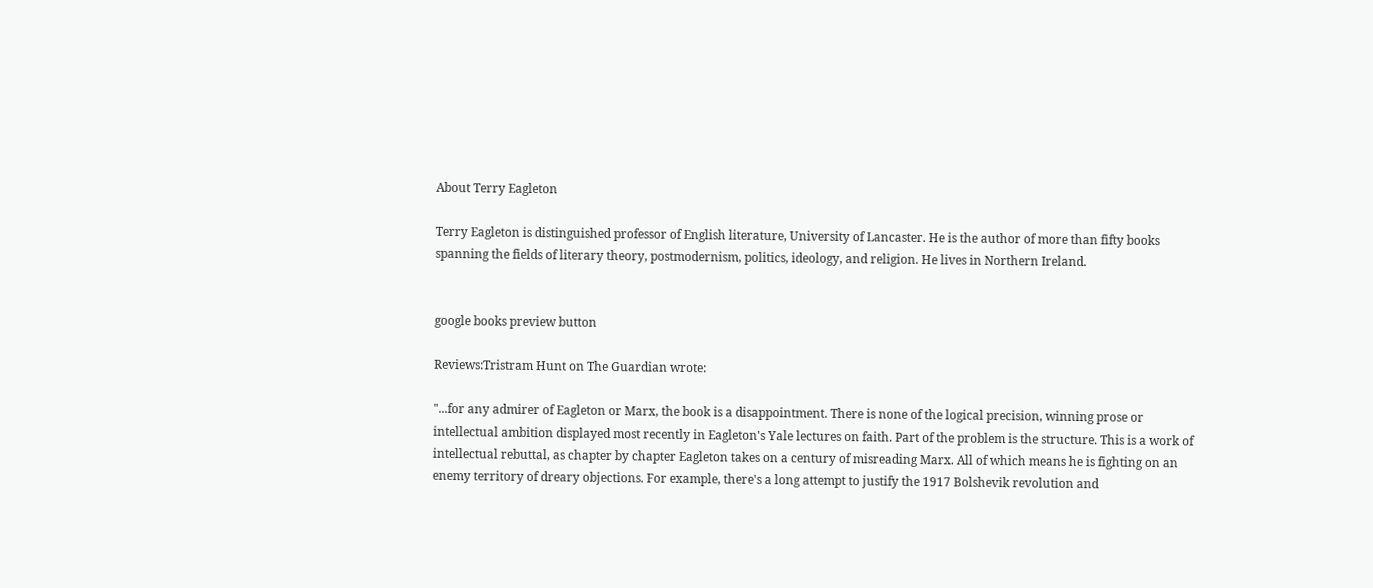About Terry Eagleton

Terry Eagleton is distinguished professor of English literature, University of Lancaster. He is the author of more than fifty books spanning the fields of literary theory, postmodernism, politics, ideology, and religion. He lives in Northern Ireland.


google books preview button

Reviews:Tristram Hunt on The Guardian wrote:

"...for any admirer of Eagleton or Marx, the book is a disappointment. There is none of the logical precision, winning prose or intellectual ambition displayed most recently in Eagleton's Yale lectures on faith. Part of the problem is the structure. This is a work of intellectual rebuttal, as chapter by chapter Eagleton takes on a century of misreading Marx. All of which means he is fighting on an enemy territory of dreary objections. For example, there's a long attempt to justify the 1917 Bolshevik revolution and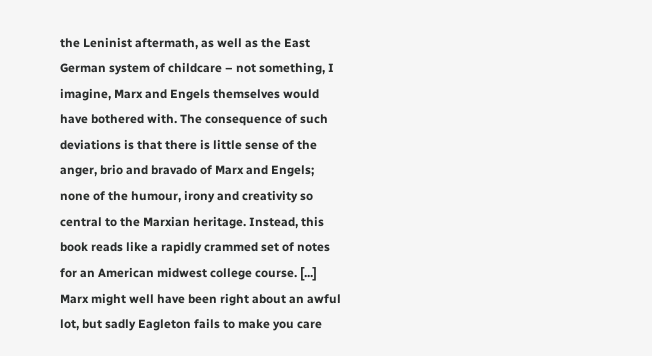the Leninist aftermath, as well as the East German system of childcare – not something, I imagine, Marx and Engels themselves would have bothered with. The consequence of such deviations is that there is little sense of the anger, brio and bravado of Marx and Engels; none of the humour, irony and creativity so central to the Marxian heritage. Instead, this book reads like a rapidly crammed set of notes for an American midwest college course. [...] Marx might well have been right about an awful lot, but sadly Eagleton fails to make you care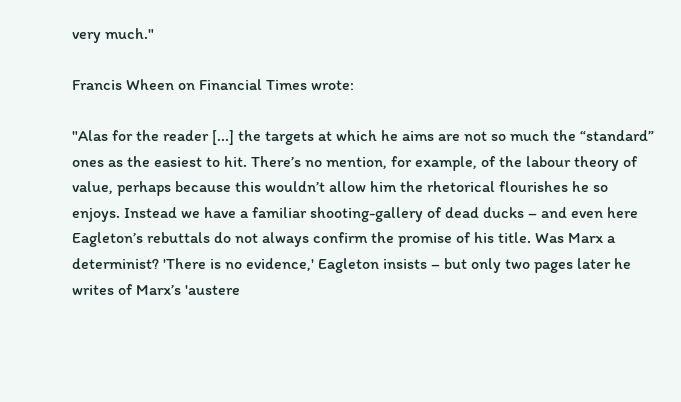very much."

Francis Wheen on Financial Times wrote:

"Alas for the reader [...] the targets at which he aims are not so much the “standard” ones as the easiest to hit. There’s no mention, for example, of the labour theory of value, perhaps because this wouldn’t allow him the rhetorical flourishes he so enjoys. Instead we have a familiar shooting-gallery of dead ducks – and even here Eagleton’s rebuttals do not always confirm the promise of his title. Was Marx a determinist? 'There is no evidence,' Eagleton insists – but only two pages later he writes of Marx’s 'austere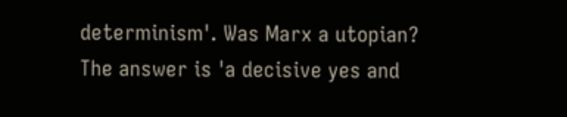determinism'. Was Marx a utopian? The answer is 'a decisive yes and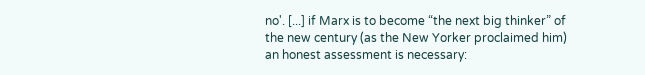no'. [...] if Marx is to become “the next big thinker” of the new century (as the New Yorker proclaimed him) an honest assessment is necessary: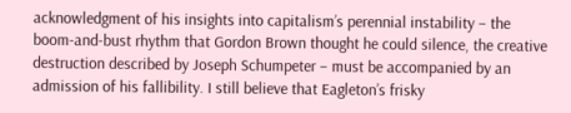acknowledgment of his insights into capitalism’s perennial instability – the boom-and-bust rhythm that Gordon Brown thought he could silence, the creative destruction described by Joseph Schumpeter – must be accompanied by an admission of his fallibility. I still believe that Eagleton’s frisky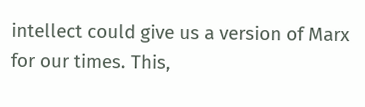intellect could give us a version of Marx for our times. This,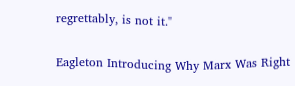regrettably, is not it."

Eagleton Introducing Why Marx Was Right